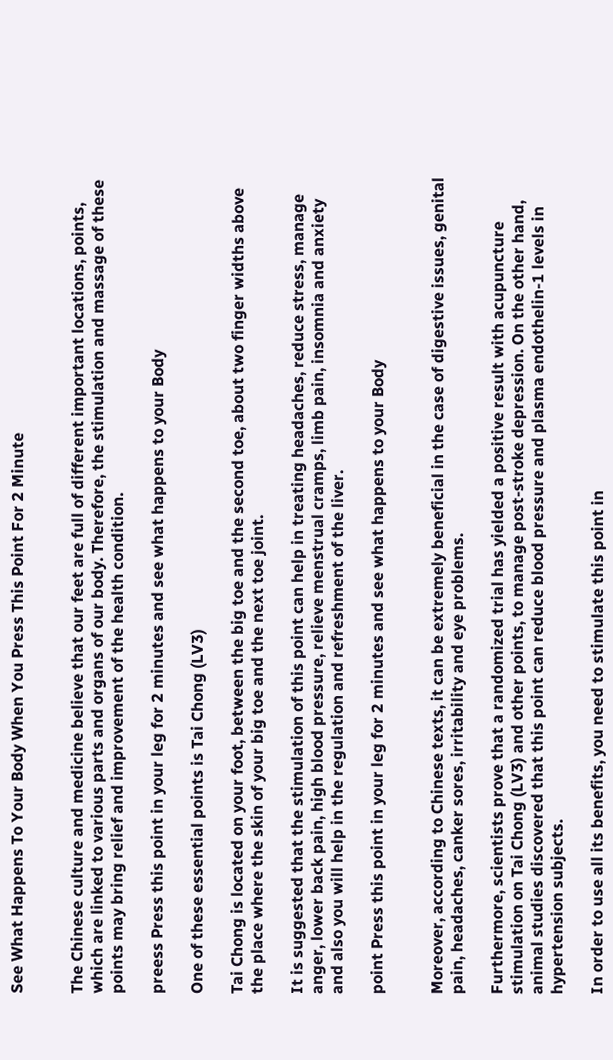See What Happens To Your Body When You Press This Point For 2 Minute


The Chinese culture and medicine believe that our feet are full of different important locations, points, which are linked to various parts and organs of our body. Therefore, the stimulation and massage of these points may bring relief and improvement of the health condition.

preess Press this point in your leg for 2 minutes and see what happens to your Body

One of these essential points is Tai Chong (LV3)

Tai Chong is located on your foot, between the big toe and the second toe, about two finger widths above the place where the skin of your big toe and the next toe joint.

It is suggested that the stimulation of this point can help in treating headaches, reduce stress, manage anger, lower back pain, high blood pressure, relieve menstrual cramps, limb pain, insomnia and anxiety and also you will help in the regulation and refreshment of the liver.

point Press this point in your leg for 2 minutes and see what happens to your Body


Moreover, according to Chinese texts, it can be extremely beneficial in the case of digestive issues, genital pain, headaches, canker sores, irritability and eye problems.

Furthermore, scientists prove that a randomized trial has yielded a positive result with acupuncture stimulation on Tai Chong (LV3) and other points, to manage post-stroke depression. On the other hand, animal studies discovered that this point can reduce blood pressure and plasma endothelin-1 levels in hypertension subjects.

In order to use all its benefits, you need to stimulate this point in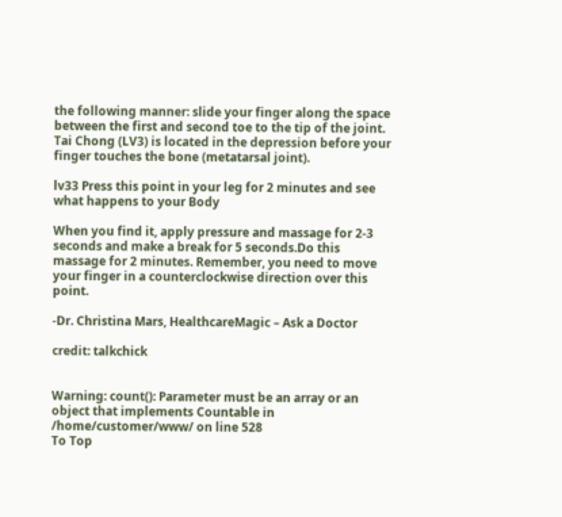the following manner: slide your finger along the space between the first and second toe to the tip of the joint. Tai Chong (LV3) is located in the depression before your finger touches the bone (metatarsal joint).

lv33 Press this point in your leg for 2 minutes and see what happens to your Body

When you find it, apply pressure and massage for 2-3 seconds and make a break for 5 seconds.Do this massage for 2 minutes. Remember, you need to move your finger in a counterclockwise direction over this point.

-Dr. Christina Mars, HealthcareMagic – Ask a Doctor

credit: talkchick


Warning: count(): Parameter must be an array or an object that implements Countable in /home/customer/www/ on line 528
To Top